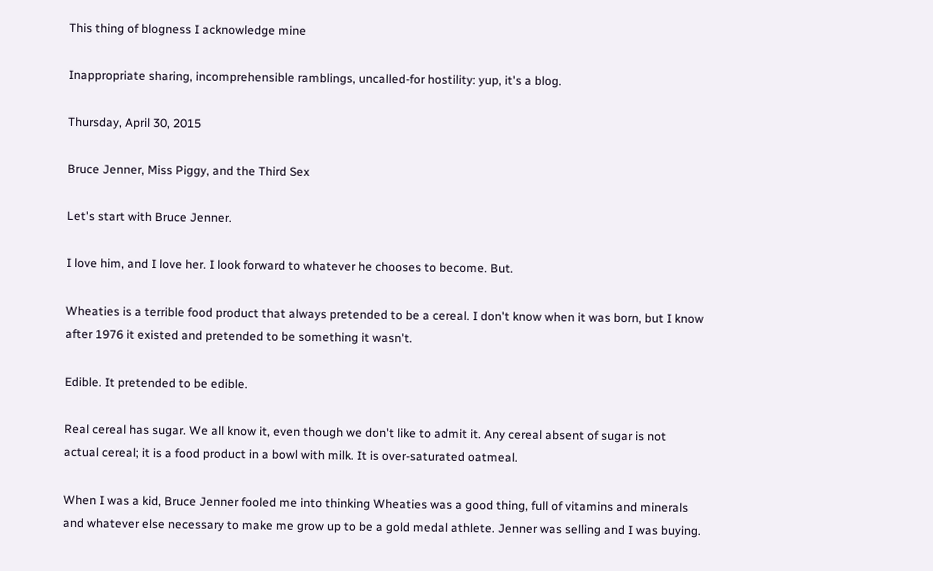This thing of blogness I acknowledge mine

Inappropriate sharing, incomprehensible ramblings, uncalled-for hostility: yup, it's a blog.

Thursday, April 30, 2015

Bruce Jenner, Miss Piggy, and the Third Sex

Let's start with Bruce Jenner.

I love him, and I love her. I look forward to whatever he chooses to become. But.

Wheaties is a terrible food product that always pretended to be a cereal. I don't know when it was born, but I know after 1976 it existed and pretended to be something it wasn't.

Edible. It pretended to be edible.

Real cereal has sugar. We all know it, even though we don't like to admit it. Any cereal absent of sugar is not actual cereal; it is a food product in a bowl with milk. It is over-saturated oatmeal.

When I was a kid, Bruce Jenner fooled me into thinking Wheaties was a good thing, full of vitamins and minerals and whatever else necessary to make me grow up to be a gold medal athlete. Jenner was selling and I was buying.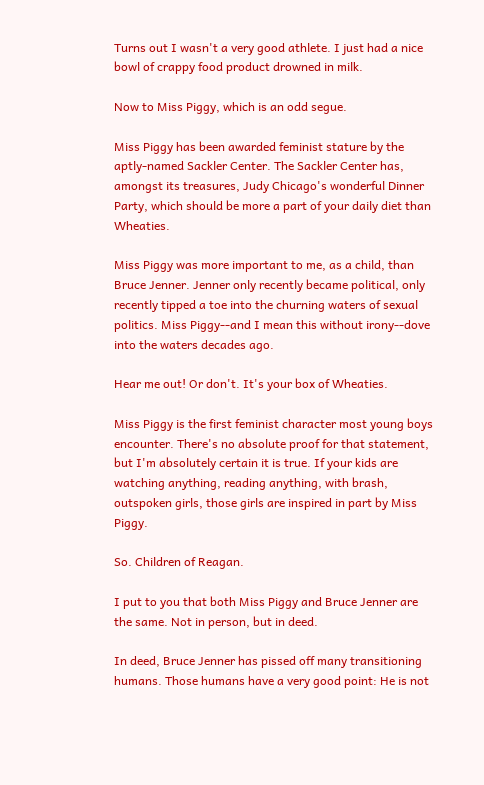Turns out I wasn't a very good athlete. I just had a nice bowl of crappy food product drowned in milk.

Now to Miss Piggy, which is an odd segue.

Miss Piggy has been awarded feminist stature by the aptly-named Sackler Center. The Sackler Center has, amongst its treasures, Judy Chicago's wonderful Dinner Party, which should be more a part of your daily diet than Wheaties.

Miss Piggy was more important to me, as a child, than Bruce Jenner. Jenner only recently became political, only recently tipped a toe into the churning waters of sexual politics. Miss Piggy--and I mean this without irony--dove into the waters decades ago.

Hear me out! Or don't. It's your box of Wheaties.

Miss Piggy is the first feminist character most young boys encounter. There's no absolute proof for that statement, but I'm absolutely certain it is true. If your kids are watching anything, reading anything, with brash, outspoken girls, those girls are inspired in part by Miss Piggy.

So. Children of Reagan.

I put to you that both Miss Piggy and Bruce Jenner are the same. Not in person, but in deed.

In deed, Bruce Jenner has pissed off many transitioning humans. Those humans have a very good point: He is not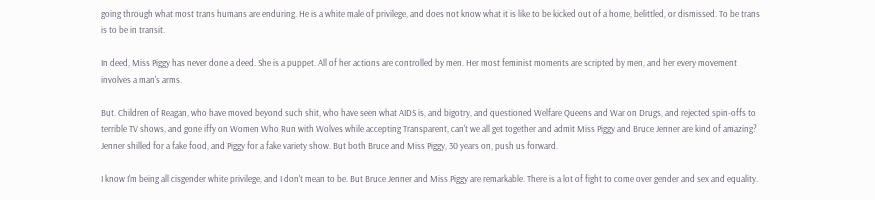going through what most trans humans are enduring. He is a white male of privilege, and does not know what it is like to be kicked out of a home, belittled, or dismissed. To be trans is to be in transit.

In deed, Miss Piggy has never done a deed. She is a puppet. All of her actions are controlled by men. Her most feminist moments are scripted by men, and her every movement involves a man's arms.

But. Children of Reagan, who have moved beyond such shit, who have seen what AIDS is, and bigotry, and questioned Welfare Queens and War on Drugs, and rejected spin-offs to terrible TV shows, and gone iffy on Women Who Run with Wolves while accepting Transparent, can't we all get together and admit Miss Piggy and Bruce Jenner are kind of amazing? Jenner shilled for a fake food, and Piggy for a fake variety show. But both Bruce and Miss Piggy, 30 years on, push us forward.

I know I'm being all cisgender white privilege, and I don't mean to be. But Bruce Jenner and Miss Piggy are remarkable. There is a lot of fight to come over gender and sex and equality.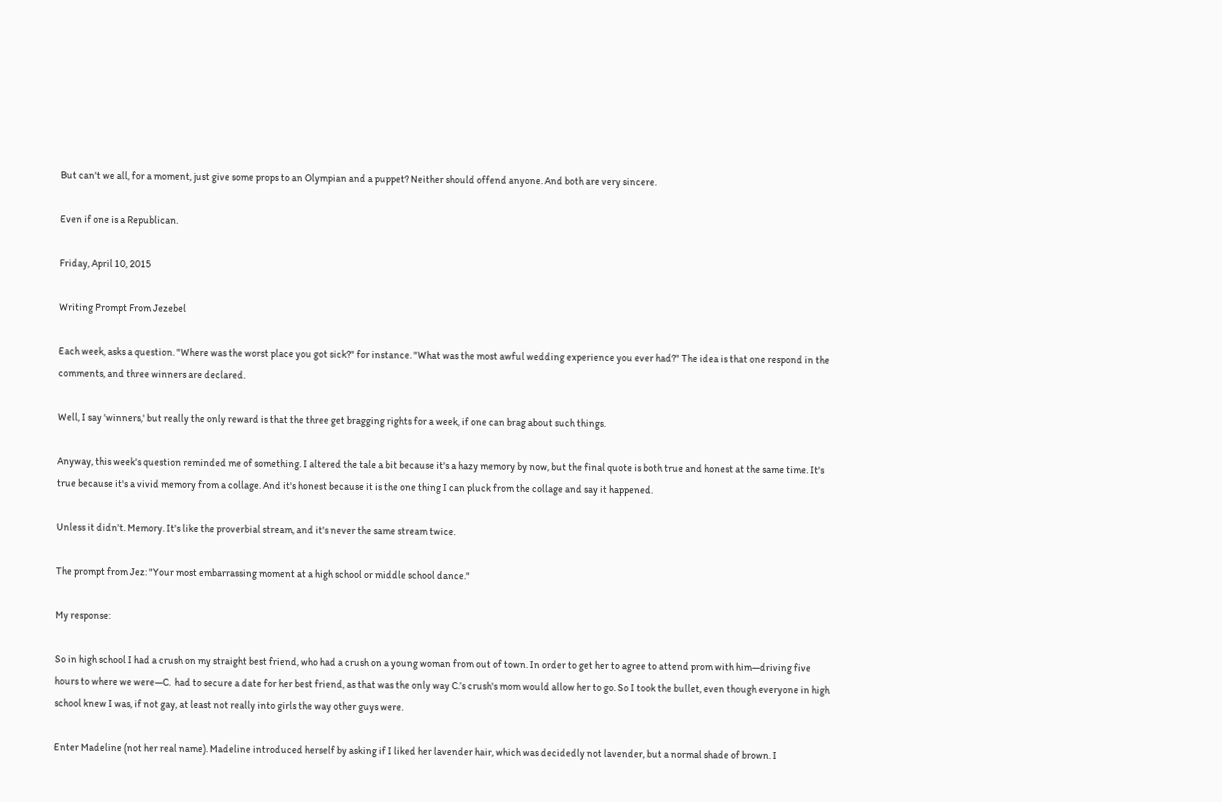But can't we all, for a moment, just give some props to an Olympian and a puppet? Neither should offend anyone. And both are very sincere.

Even if one is a Republican.

Friday, April 10, 2015

Writing Prompt From Jezebel

Each week, asks a question. "Where was the worst place you got sick?" for instance. "What was the most awful wedding experience you ever had?" The idea is that one respond in the comments, and three winners are declared.

Well, I say 'winners,' but really the only reward is that the three get bragging rights for a week, if one can brag about such things.

Anyway, this week's question reminded me of something. I altered the tale a bit because it's a hazy memory by now, but the final quote is both true and honest at the same time. It's true because it's a vivid memory from a collage. And it's honest because it is the one thing I can pluck from the collage and say it happened.

Unless it didn't. Memory. It's like the proverbial stream, and it's never the same stream twice.

The prompt from Jez: "Your most embarrassing moment at a high school or middle school dance."

My response:

So in high school I had a crush on my straight best friend, who had a crush on a young woman from out of town. In order to get her to agree to attend prom with him—driving five hours to where we were—C.  had to secure a date for her best friend, as that was the only way C.’s crush's mom would allow her to go. So I took the bullet, even though everyone in high school knew I was, if not gay, at least not really into girls the way other guys were.

Enter Madeline (not her real name). Madeline introduced herself by asking if I liked her lavender hair, which was decidedly not lavender, but a normal shade of brown. I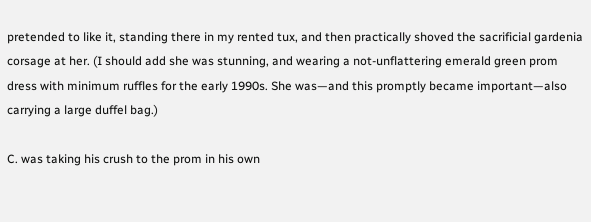pretended to like it, standing there in my rented tux, and then practically shoved the sacrificial gardenia corsage at her. (I should add she was stunning, and wearing a not-unflattering emerald green prom dress with minimum ruffles for the early 1990s. She was—and this promptly became important—also carrying a large duffel bag.)

C. was taking his crush to the prom in his own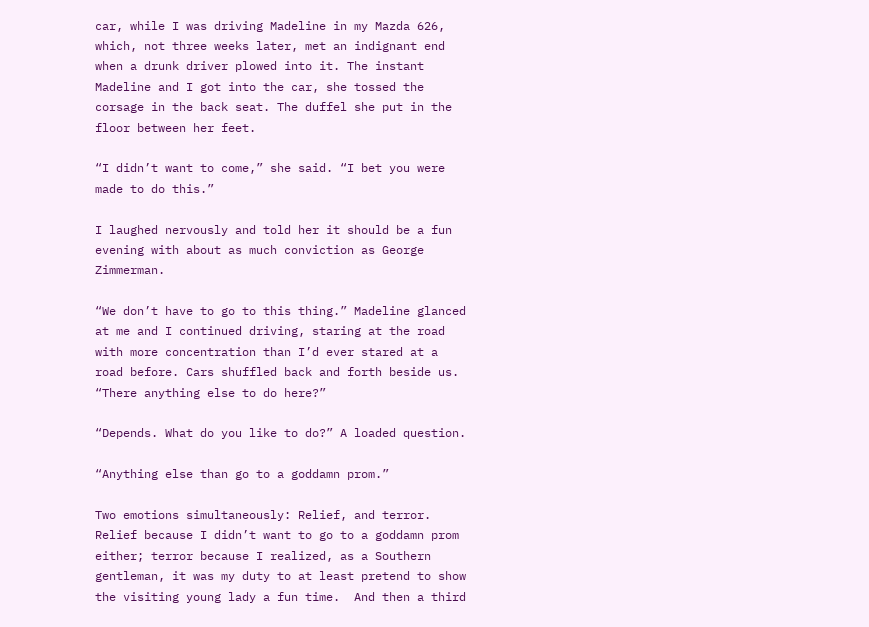car, while I was driving Madeline in my Mazda 626, which, not three weeks later, met an indignant end when a drunk driver plowed into it. The instant Madeline and I got into the car, she tossed the corsage in the back seat. The duffel she put in the floor between her feet.

“I didn’t want to come,” she said. “I bet you were made to do this.”

I laughed nervously and told her it should be a fun evening with about as much conviction as George Zimmerman.

“We don’t have to go to this thing.” Madeline glanced at me and I continued driving, staring at the road with more concentration than I’d ever stared at a road before. Cars shuffled back and forth beside us. “There anything else to do here?”

“Depends. What do you like to do?” A loaded question.

“Anything else than go to a goddamn prom.”

Two emotions simultaneously: Relief, and terror. Relief because I didn’t want to go to a goddamn prom either; terror because I realized, as a Southern gentleman, it was my duty to at least pretend to show the visiting young lady a fun time.  And then a third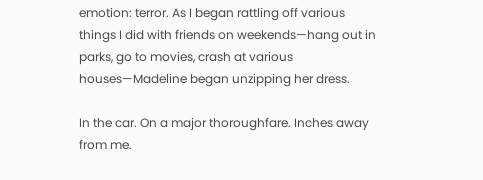emotion: terror. As I began rattling off various things I did with friends on weekends—hang out in parks, go to movies, crash at various houses—Madeline began unzipping her dress.

In the car. On a major thoroughfare. Inches away from me.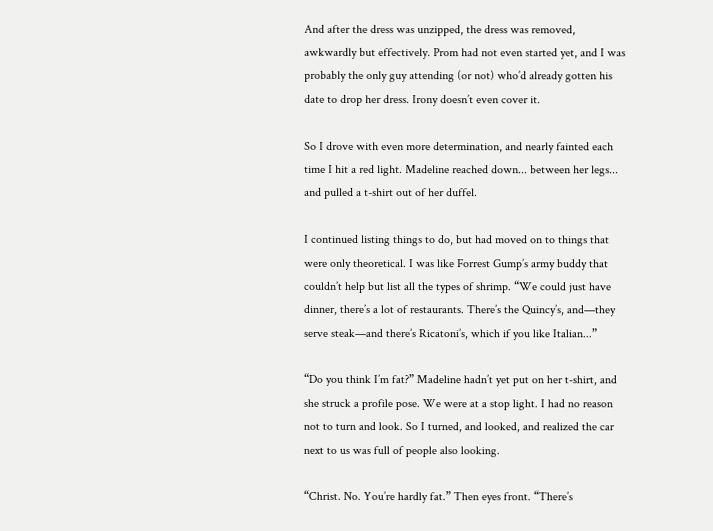And after the dress was unzipped, the dress was removed, awkwardly but effectively. Prom had not even started yet, and I was probably the only guy attending (or not) who’d already gotten his date to drop her dress. Irony doesn’t even cover it.

So I drove with even more determination, and nearly fainted each time I hit a red light. Madeline reached down... between her legs... and pulled a t-shirt out of her duffel.

I continued listing things to do, but had moved on to things that were only theoretical. I was like Forrest Gump’s army buddy that couldn’t help but list all the types of shrimp. “We could just have dinner, there’s a lot of restaurants. There’s the Quincy’s, and—they serve steak—and there’s Ricatoni’s, which if you like Italian...”

“Do you think I’m fat?” Madeline hadn’t yet put on her t-shirt, and she struck a profile pose. We were at a stop light. I had no reason not to turn and look. So I turned, and looked, and realized the car next to us was full of people also looking.

“Christ. No. You’re hardly fat.” Then eyes front. “There’s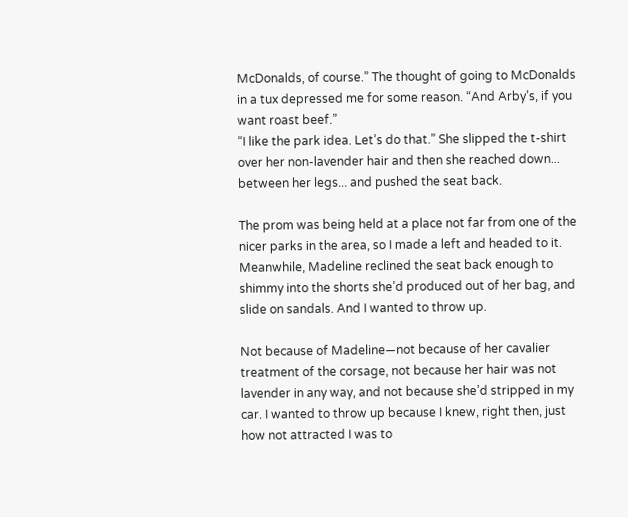McDonalds, of course.” The thought of going to McDonalds in a tux depressed me for some reason. “And Arby’s, if you want roast beef.”
“I like the park idea. Let’s do that.” She slipped the t-shirt over her non-lavender hair and then she reached down... between her legs... and pushed the seat back.

The prom was being held at a place not far from one of the nicer parks in the area, so I made a left and headed to it. Meanwhile, Madeline reclined the seat back enough to shimmy into the shorts she’d produced out of her bag, and slide on sandals. And I wanted to throw up.

Not because of Madeline—not because of her cavalier treatment of the corsage, not because her hair was not lavender in any way, and not because she’d stripped in my car. I wanted to throw up because I knew, right then, just how not attracted I was to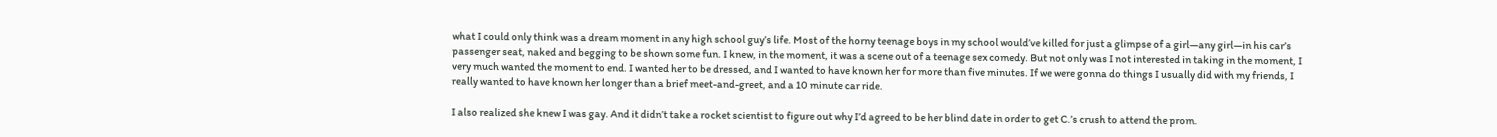what I could only think was a dream moment in any high school guy’s life. Most of the horny teenage boys in my school would’ve killed for just a glimpse of a girl—any girl—in his car’s passenger seat, naked and begging to be shown some fun. I knew, in the moment, it was a scene out of a teenage sex comedy. But not only was I not interested in taking in the moment, I very much wanted the moment to end. I wanted her to be dressed, and I wanted to have known her for more than five minutes. If we were gonna do things I usually did with my friends, I really wanted to have known her longer than a brief meet-and-greet, and a 10 minute car ride.

I also realized she knew I was gay. And it didn’t take a rocket scientist to figure out why I’d agreed to be her blind date in order to get C.’s crush to attend the prom.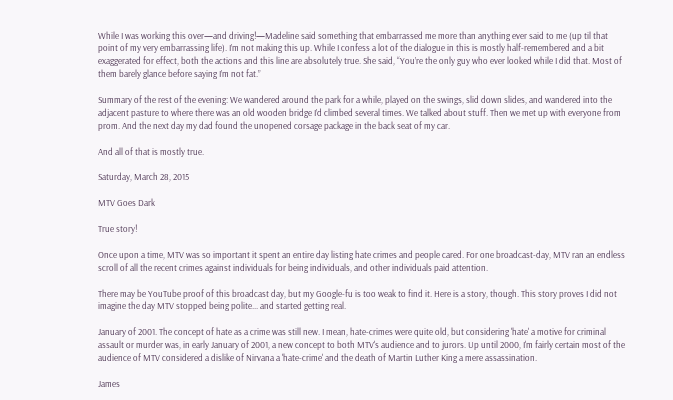While I was working this over—and driving!—Madeline said something that embarrassed me more than anything ever said to me (up til that point of my very embarrassing life). I’m not making this up. While I confess a lot of the dialogue in this is mostly half-remembered and a bit exaggerated for effect, both the actions and this line are absolutely true. She said, “You’re the only guy who ever looked while I did that. Most of them barely glance before saying I’m not fat.”

Summary of the rest of the evening: We wandered around the park for a while, played on the swings, slid down slides, and wandered into the adjacent pasture to where there was an old wooden bridge I’d climbed several times. We talked about stuff. Then we met up with everyone from prom. And the next day my dad found the unopened corsage package in the back seat of my car.

And all of that is mostly true.

Saturday, March 28, 2015

MTV Goes Dark

True story!

Once upon a time, MTV was so important it spent an entire day listing hate crimes and people cared. For one broadcast-day, MTV ran an endless scroll of all the recent crimes against individuals for being individuals, and other individuals paid attention.

There may be YouTube proof of this broadcast day, but my Google-fu is too weak to find it. Here is a story, though. This story proves I did not imagine the day MTV stopped being polite... and started getting real.

January of 2001. The concept of hate as a crime was still new. I mean, hate-crimes were quite old, but considering 'hate' a motive for criminal assault or murder was, in early January of 2001, a new concept to both MTV's audience and to jurors. Up until 2000, I'm fairly certain most of the audience of MTV considered a dislike of Nirvana a 'hate-crime' and the death of Martin Luther King a mere assassination.

James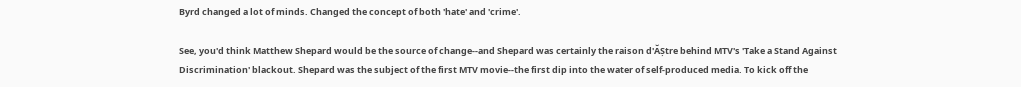Byrd changed a lot of minds. Changed the concept of both 'hate' and 'crime'.

See, you'd think Matthew Shepard would be the source of change--and Shepard was certainly the raison d'ĂȘtre behind MTV's 'Take a Stand Against Discrimination' blackout. Shepard was the subject of the first MTV movie--the first dip into the water of self-produced media. To kick off the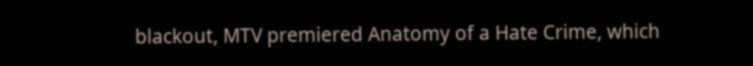blackout, MTV premiered Anatomy of a Hate Crime, which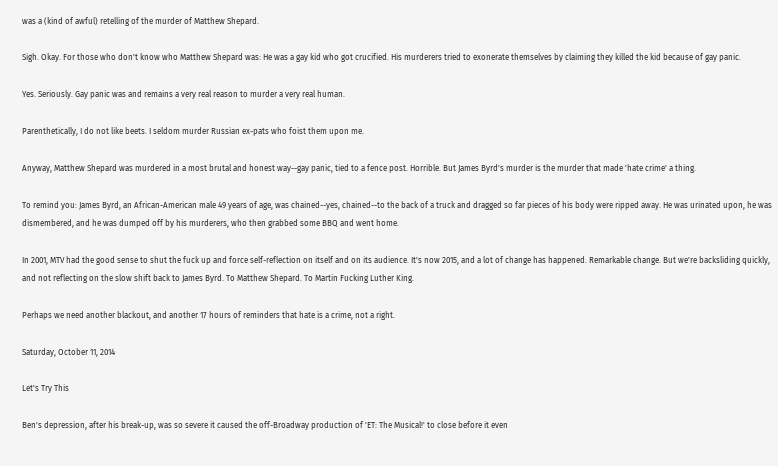was a (kind of awful) retelling of the murder of Matthew Shepard.

Sigh. Okay. For those who don't know who Matthew Shepard was: He was a gay kid who got crucified. His murderers tried to exonerate themselves by claiming they killed the kid because of gay panic.

Yes. Seriously. Gay panic was and remains a very real reason to murder a very real human.

Parenthetically, I do not like beets. I seldom murder Russian ex-pats who foist them upon me.

Anyway, Matthew Shepard was murdered in a most brutal and honest way--gay panic, tied to a fence post. Horrible. But James Byrd's murder is the murder that made 'hate crime' a thing.

To remind you: James Byrd, an African-American male 49 years of age, was chained--yes, chained--to the back of a truck and dragged so far pieces of his body were ripped away. He was urinated upon, he was dismembered, and he was dumped off by his murderers, who then grabbed some BBQ and went home.

In 2001, MTV had the good sense to shut the fuck up and force self-reflection on itself and on its audience. It's now 2015, and a lot of change has happened. Remarkable change. But we're backsliding quickly, and not reflecting on the slow shift back to James Byrd. To Matthew Shepard. To Martin Fucking Luther King.

Perhaps we need another blackout, and another 17 hours of reminders that hate is a crime, not a right.

Saturday, October 11, 2014

Let's Try This

Ben's depression, after his break-up, was so severe it caused the off-Broadway production of 'ET: The Musical!' to close before it even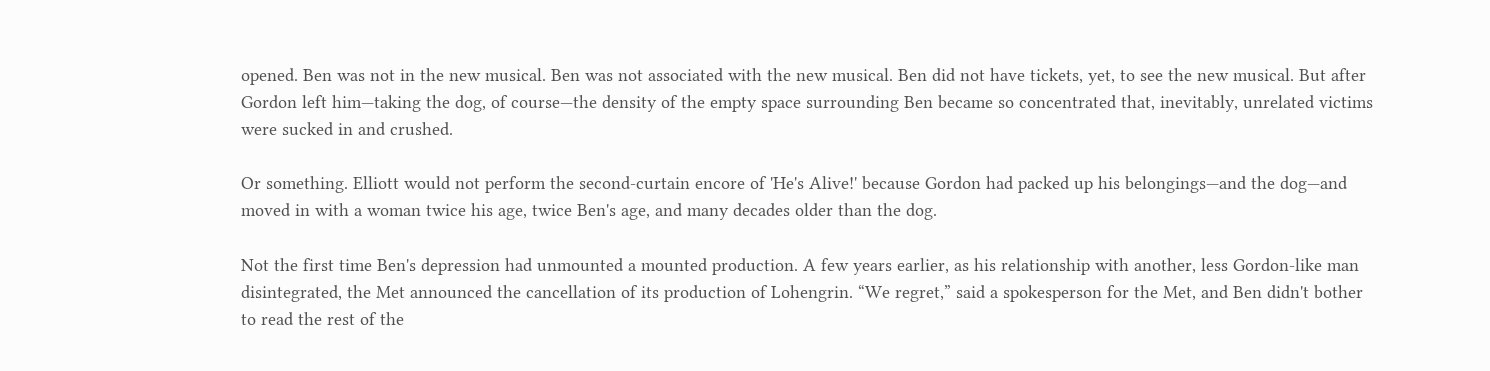opened. Ben was not in the new musical. Ben was not associated with the new musical. Ben did not have tickets, yet, to see the new musical. But after Gordon left him—taking the dog, of course—the density of the empty space surrounding Ben became so concentrated that, inevitably, unrelated victims were sucked in and crushed.

Or something. Elliott would not perform the second-curtain encore of 'He's Alive!' because Gordon had packed up his belongings—and the dog—and moved in with a woman twice his age, twice Ben's age, and many decades older than the dog.

Not the first time Ben's depression had unmounted a mounted production. A few years earlier, as his relationship with another, less Gordon-like man disintegrated, the Met announced the cancellation of its production of Lohengrin. “We regret,” said a spokesperson for the Met, and Ben didn't bother to read the rest of the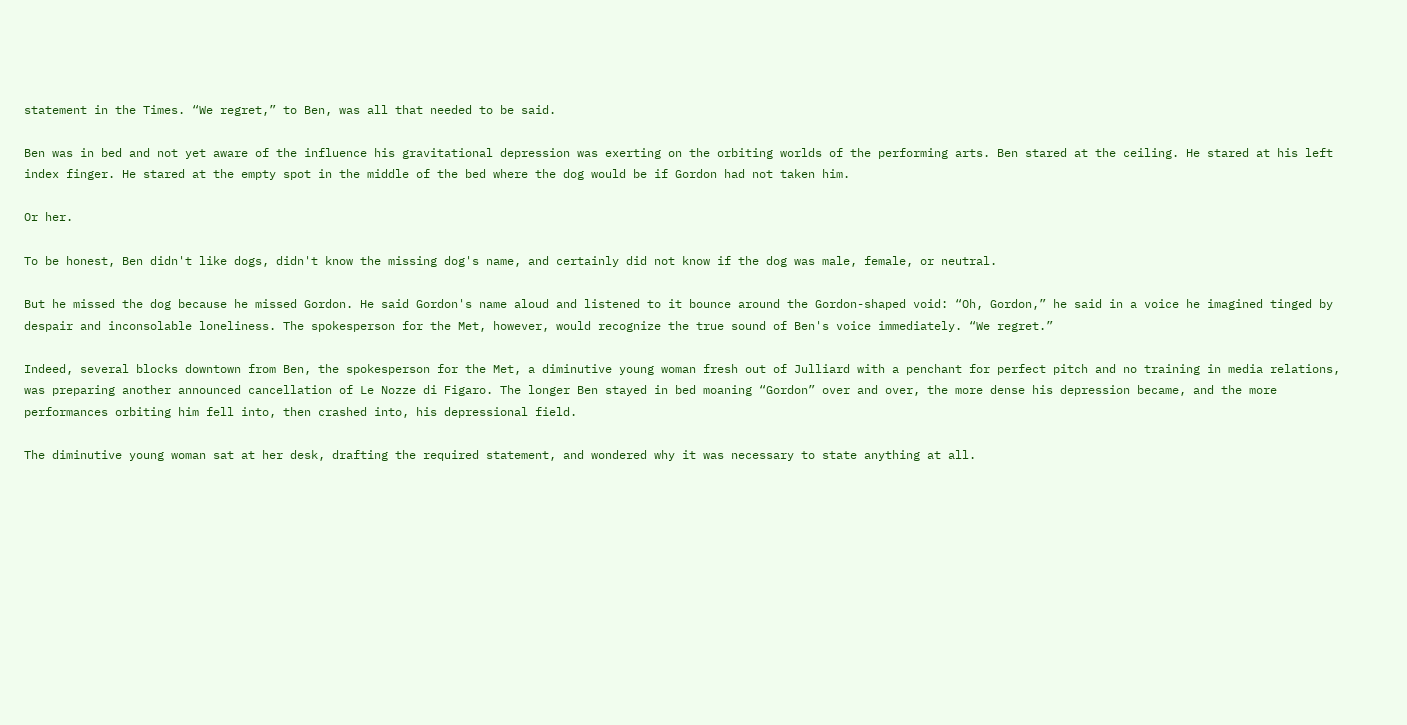statement in the Times. “We regret,” to Ben, was all that needed to be said.

Ben was in bed and not yet aware of the influence his gravitational depression was exerting on the orbiting worlds of the performing arts. Ben stared at the ceiling. He stared at his left index finger. He stared at the empty spot in the middle of the bed where the dog would be if Gordon had not taken him.

Or her.

To be honest, Ben didn't like dogs, didn't know the missing dog's name, and certainly did not know if the dog was male, female, or neutral.

But he missed the dog because he missed Gordon. He said Gordon's name aloud and listened to it bounce around the Gordon-shaped void: “Oh, Gordon,” he said in a voice he imagined tinged by despair and inconsolable loneliness. The spokesperson for the Met, however, would recognize the true sound of Ben's voice immediately. “We regret.”

Indeed, several blocks downtown from Ben, the spokesperson for the Met, a diminutive young woman fresh out of Julliard with a penchant for perfect pitch and no training in media relations, was preparing another announced cancellation of Le Nozze di Figaro. The longer Ben stayed in bed moaning “Gordon” over and over, the more dense his depression became, and the more performances orbiting him fell into, then crashed into, his depressional field.

The diminutive young woman sat at her desk, drafting the required statement, and wondered why it was necessary to state anything at all.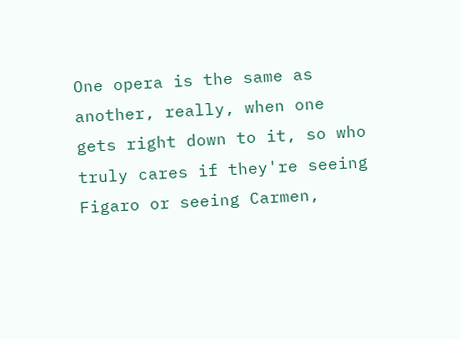One opera is the same as another, really, when one gets right down to it, so who truly cares if they're seeing Figaro or seeing Carmen,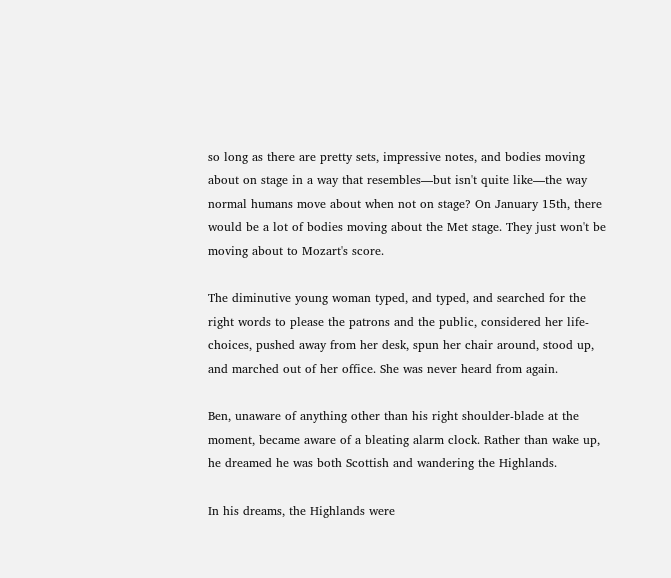so long as there are pretty sets, impressive notes, and bodies moving about on stage in a way that resembles—but isn't quite like—the way normal humans move about when not on stage? On January 15th, there would be a lot of bodies moving about the Met stage. They just won't be moving about to Mozart's score.

The diminutive young woman typed, and typed, and searched for the right words to please the patrons and the public, considered her life-choices, pushed away from her desk, spun her chair around, stood up, and marched out of her office. She was never heard from again.

Ben, unaware of anything other than his right shoulder-blade at the moment, became aware of a bleating alarm clock. Rather than wake up, he dreamed he was both Scottish and wandering the Highlands.

In his dreams, the Highlands were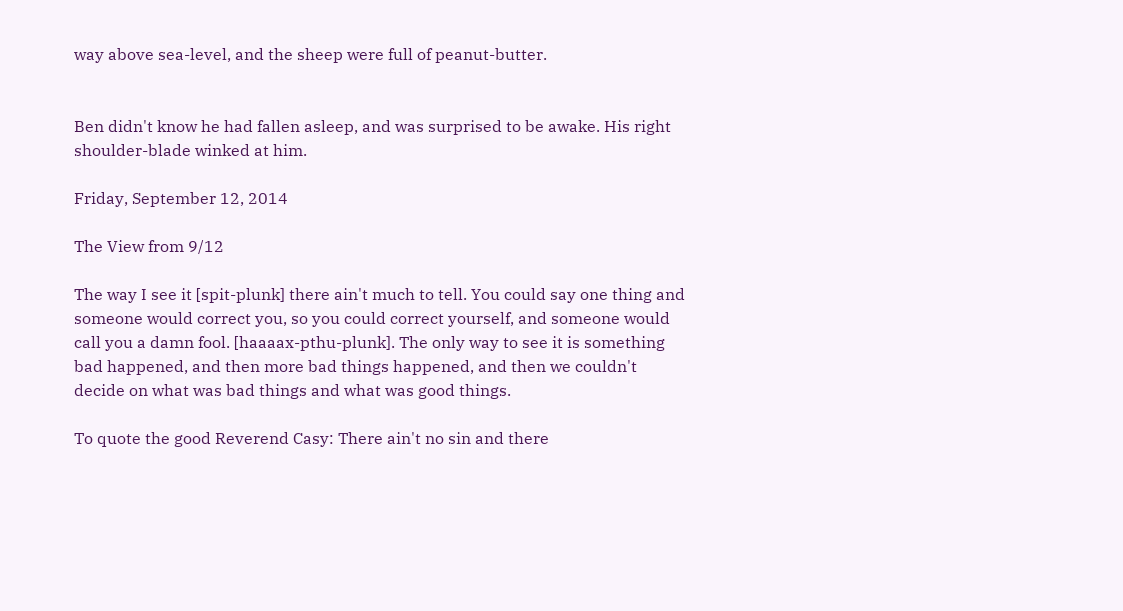way above sea-level, and the sheep were full of peanut-butter.


Ben didn't know he had fallen asleep, and was surprised to be awake. His right shoulder-blade winked at him.

Friday, September 12, 2014

The View from 9/12

The way I see it [spit-plunk] there ain't much to tell. You could say one thing and someone would correct you, so you could correct yourself, and someone would call you a damn fool. [haaaax-pthu-plunk]. The only way to see it is something bad happened, and then more bad things happened, and then we couldn't decide on what was bad things and what was good things.

To quote the good Reverend Casy: There ain't no sin and there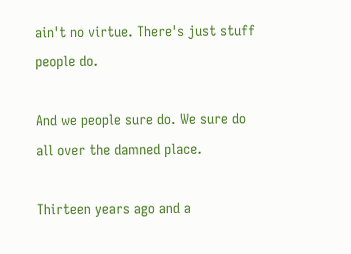ain't no virtue. There's just stuff people do.

And we people sure do. We sure do all over the damned place.

Thirteen years ago and a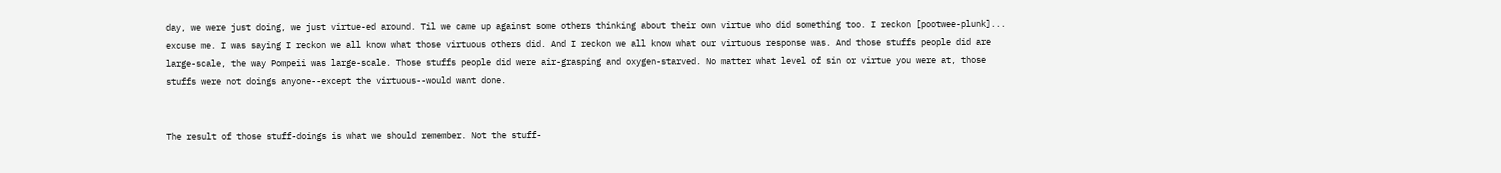day, we were just doing, we just virtue-ed around. Til we came up against some others thinking about their own virtue who did something too. I reckon [pootwee-plunk]... excuse me. I was saying I reckon we all know what those virtuous others did. And I reckon we all know what our virtuous response was. And those stuffs people did are large-scale, the way Pompeii was large-scale. Those stuffs people did were air-grasping and oxygen-starved. No matter what level of sin or virtue you were at, those stuffs were not doings anyone--except the virtuous--would want done.


The result of those stuff-doings is what we should remember. Not the stuff-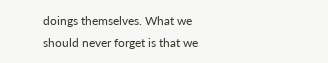doings themselves. What we should never forget is that we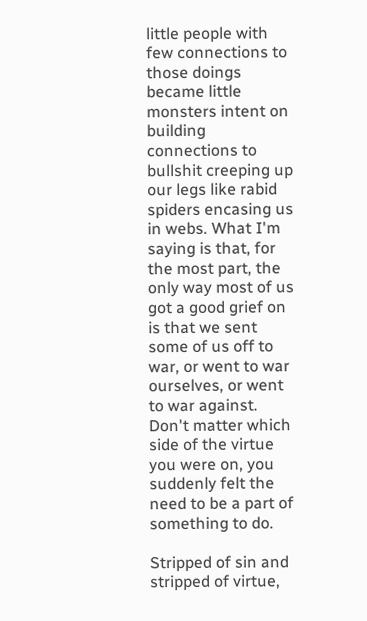little people with few connections to those doings became little monsters intent on building connections to bullshit creeping up our legs like rabid spiders encasing us in webs. What I'm saying is that, for the most part, the only way most of us got a good grief on is that we sent some of us off to war, or went to war ourselves, or went to war against. Don't matter which side of the virtue you were on, you suddenly felt the need to be a part of something to do.

Stripped of sin and stripped of virtue,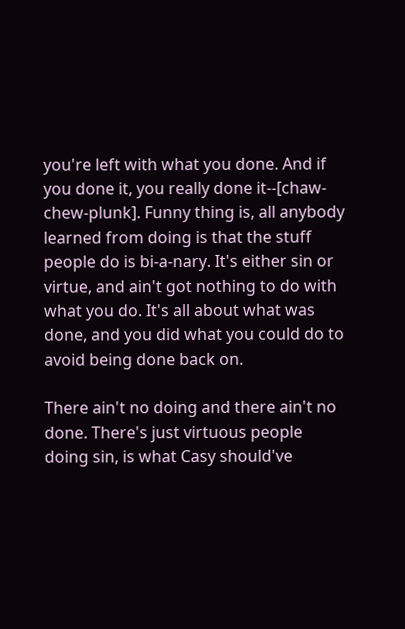you're left with what you done. And if you done it, you really done it--[chaw-chew-plunk]. Funny thing is, all anybody learned from doing is that the stuff people do is bi-a-nary. It's either sin or virtue, and ain't got nothing to do with what you do. It's all about what was done, and you did what you could do to avoid being done back on.

There ain't no doing and there ain't no done. There's just virtuous people doing sin, is what Casy should've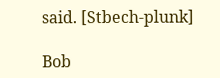said. [Stbech-plunk]

Bob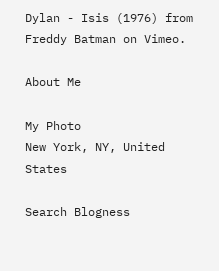Dylan - Isis (1976) from Freddy Batman on Vimeo.

About Me

My Photo
New York, NY, United States

Search Blogness